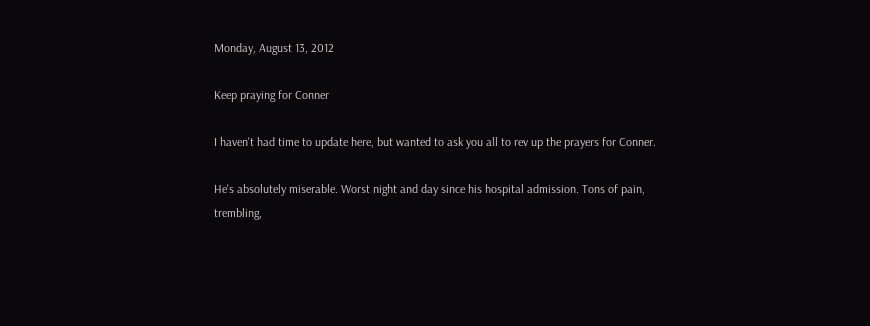Monday, August 13, 2012

Keep praying for Conner

I haven't had time to update here, but wanted to ask you all to rev up the prayers for Conner.

He's absolutely miserable. Worst night and day since his hospital admission. Tons of pain, trembling,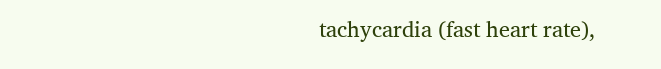tachycardia (fast heart rate),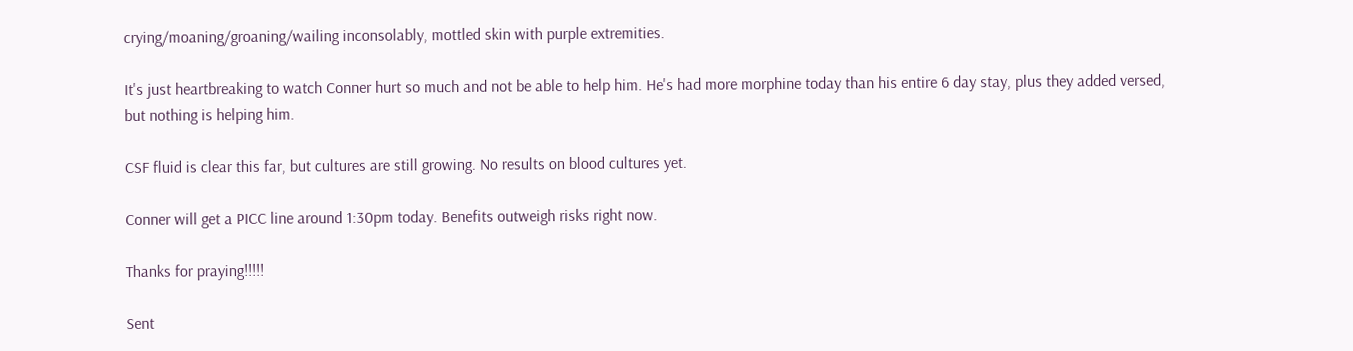crying/moaning/groaning/wailing inconsolably, mottled skin with purple extremities.

It's just heartbreaking to watch Conner hurt so much and not be able to help him. He's had more morphine today than his entire 6 day stay, plus they added versed, but nothing is helping him.

CSF fluid is clear this far, but cultures are still growing. No results on blood cultures yet.

Conner will get a PICC line around 1:30pm today. Benefits outweigh risks right now.

Thanks for praying!!!!!

Sent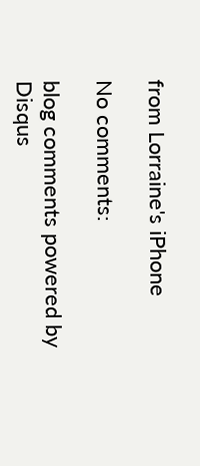from Lorraine's iPhone

No comments:

blog comments powered by Disqus